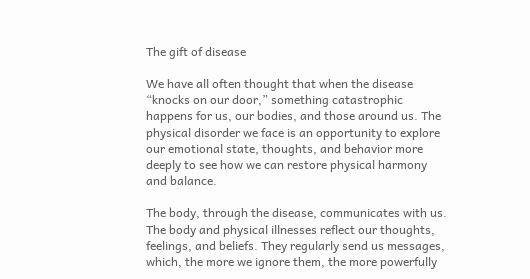The gift of disease

We have all often thought that when the disease “knocks on our door,” something catastrophic happens for us, our bodies, and those around us. The physical disorder we face is an opportunity to explore our emotional state, thoughts, and behavior more deeply to see how we can restore physical harmony and balance.

The body, through the disease, communicates with us. The body and physical illnesses reflect our thoughts, feelings, and beliefs. They regularly send us messages, which, the more we ignore them, the more powerfully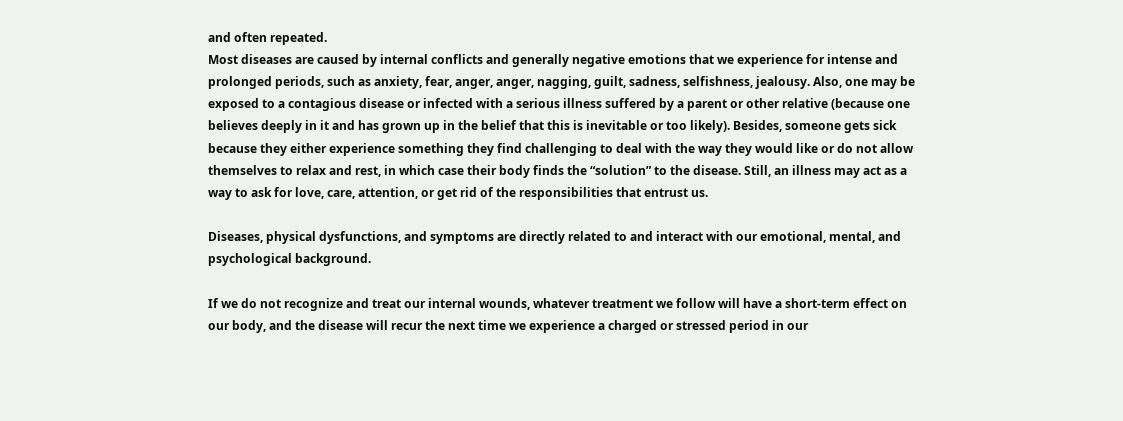and often repeated.
Most diseases are caused by internal conflicts and generally negative emotions that we experience for intense and prolonged periods, such as anxiety, fear, anger, anger, nagging, guilt, sadness, selfishness, jealousy. Also, one may be exposed to a contagious disease or infected with a serious illness suffered by a parent or other relative (because one believes deeply in it and has grown up in the belief that this is inevitable or too likely). Besides, someone gets sick because they either experience something they find challenging to deal with the way they would like or do not allow themselves to relax and rest, in which case their body finds the “solution” to the disease. Still, an illness may act as a way to ask for love, care, attention, or get rid of the responsibilities that entrust us.

Diseases, physical dysfunctions, and symptoms are directly related to and interact with our emotional, mental, and psychological background.

If we do not recognize and treat our internal wounds, whatever treatment we follow will have a short-term effect on our body, and the disease will recur the next time we experience a charged or stressed period in our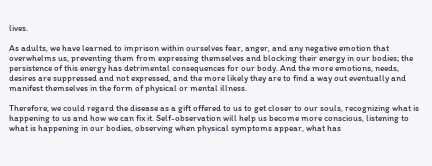lives.

As adults, we have learned to imprison within ourselves fear, anger, and any negative emotion that overwhelms us, preventing them from expressing themselves and blocking their energy in our bodies; the persistence of this energy has detrimental consequences for our body. And the more emotions, needs, desires are suppressed and not expressed, and the more likely they are to find a way out eventually and manifest themselves in the form of physical or mental illness.

Therefore, we could regard the disease as a gift offered to us to get closer to our souls, recognizing what is happening to us and how we can fix it. Self-observation will help us become more conscious, listening to what is happening in our bodies, observing when physical symptoms appear, what has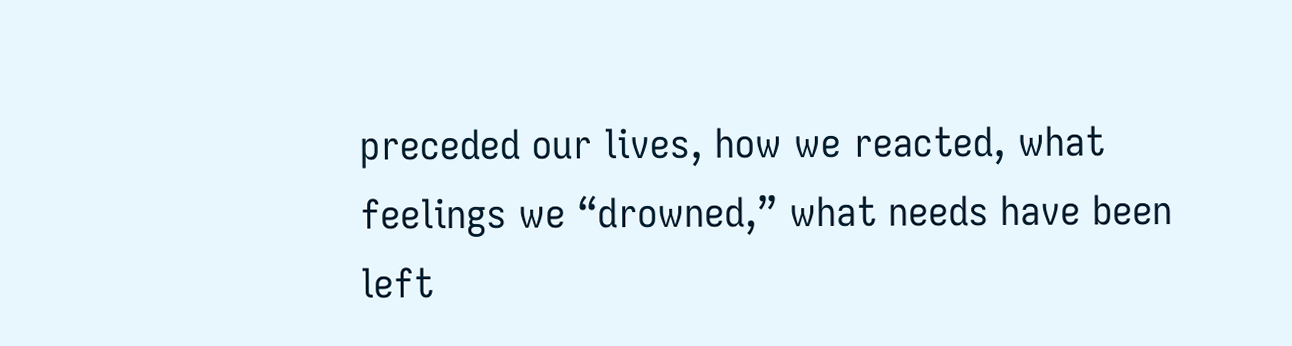preceded our lives, how we reacted, what feelings we “drowned,” what needs have been left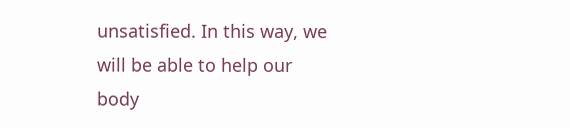unsatisfied. In this way, we will be able to help our body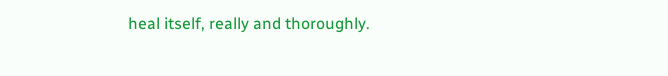heal itself, really and thoroughly.